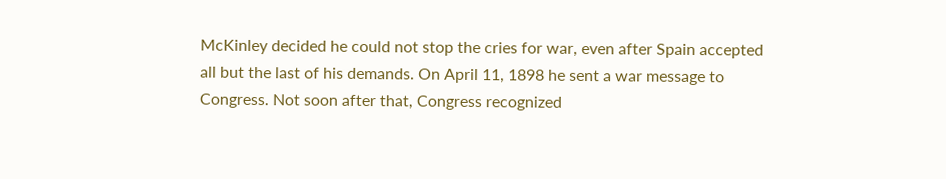McKinley decided he could not stop the cries for war, even after Spain accepted all but the last of his demands. On April 11, 1898 he sent a war message to Congress. Not soon after that, Congress recognized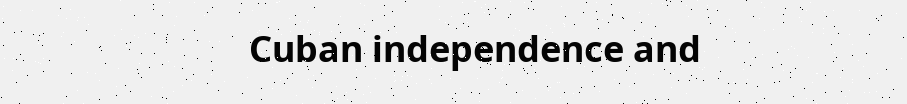Cuban independence and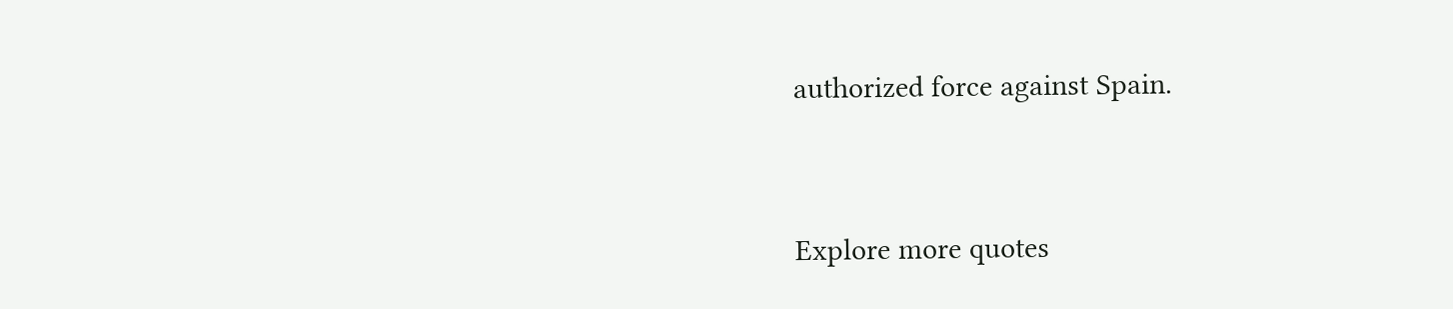authorized force against Spain.


Explore more quotes